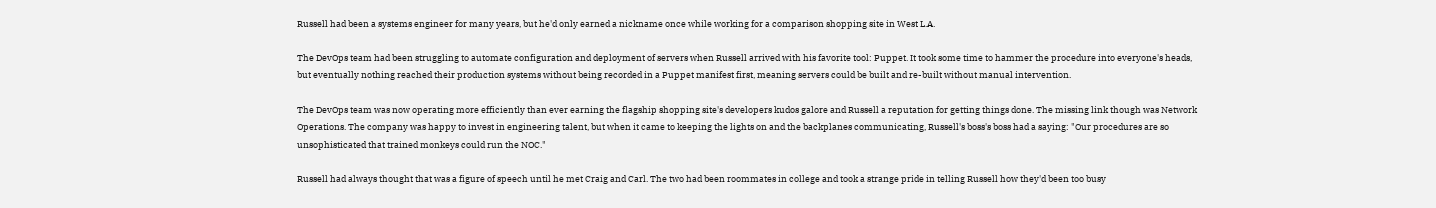Russell had been a systems engineer for many years, but he'd only earned a nickname once while working for a comparison shopping site in West L.A.

The DevOps team had been struggling to automate configuration and deployment of servers when Russell arrived with his favorite tool: Puppet. It took some time to hammer the procedure into everyone's heads, but eventually nothing reached their production systems without being recorded in a Puppet manifest first, meaning servers could be built and re-built without manual intervention.

The DevOps team was now operating more efficiently than ever earning the flagship shopping site's developers kudos galore and Russell a reputation for getting things done. The missing link though was Network Operations. The company was happy to invest in engineering talent, but when it came to keeping the lights on and the backplanes communicating, Russell's boss's boss had a saying: "Our procedures are so unsophisticated that trained monkeys could run the NOC."

Russell had always thought that was a figure of speech until he met Craig and Carl. The two had been roommates in college and took a strange pride in telling Russell how they'd been too busy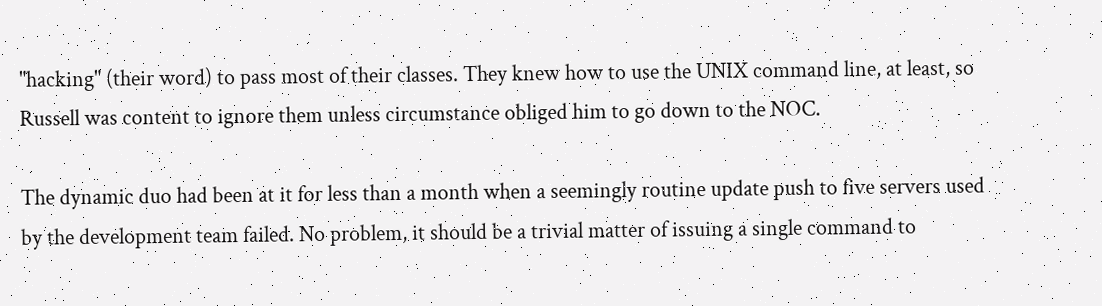"hacking" (their word) to pass most of their classes. They knew how to use the UNIX command line, at least, so Russell was content to ignore them unless circumstance obliged him to go down to the NOC.

The dynamic duo had been at it for less than a month when a seemingly routine update push to five servers used by the development team failed. No problem, it should be a trivial matter of issuing a single command to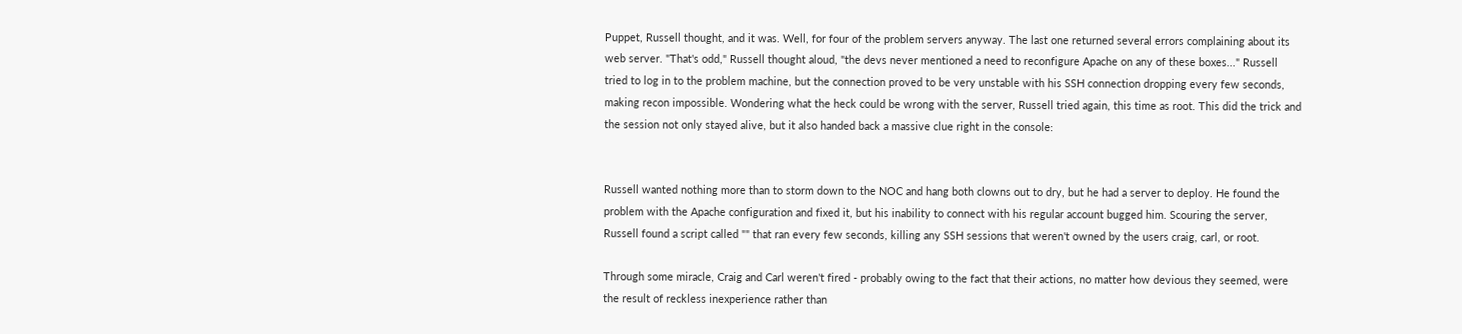Puppet, Russell thought, and it was. Well, for four of the problem servers anyway. The last one returned several errors complaining about its web server. "That's odd," Russell thought aloud, "the devs never mentioned a need to reconfigure Apache on any of these boxes..." Russell tried to log in to the problem machine, but the connection proved to be very unstable with his SSH connection dropping every few seconds, making recon impossible. Wondering what the heck could be wrong with the server, Russell tried again, this time as root. This did the trick and the session not only stayed alive, but it also handed back a massive clue right in the console:


Russell wanted nothing more than to storm down to the NOC and hang both clowns out to dry, but he had a server to deploy. He found the problem with the Apache configuration and fixed it, but his inability to connect with his regular account bugged him. Scouring the server, Russell found a script called "" that ran every few seconds, killing any SSH sessions that weren't owned by the users craig, carl, or root.

Through some miracle, Craig and Carl weren't fired - probably owing to the fact that their actions, no matter how devious they seemed, were the result of reckless inexperience rather than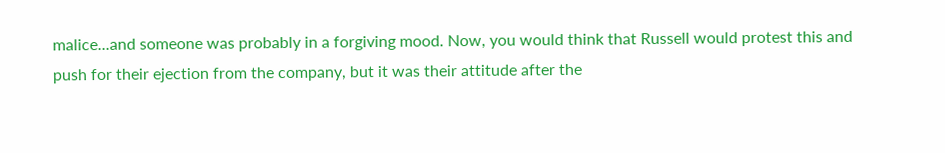malice...and someone was probably in a forgiving mood. Now, you would think that Russell would protest this and push for their ejection from the company, but it was their attitude after the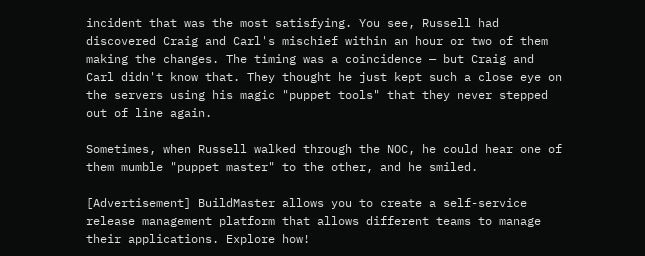incident that was the most satisfying. You see, Russell had discovered Craig and Carl's mischief within an hour or two of them making the changes. The timing was a coincidence — but Craig and Carl didn't know that. They thought he just kept such a close eye on the servers using his magic "puppet tools" that they never stepped out of line again.

Sometimes, when Russell walked through the NOC, he could hear one of them mumble "puppet master" to the other, and he smiled.

[Advertisement] BuildMaster allows you to create a self-service release management platform that allows different teams to manage their applications. Explore how!